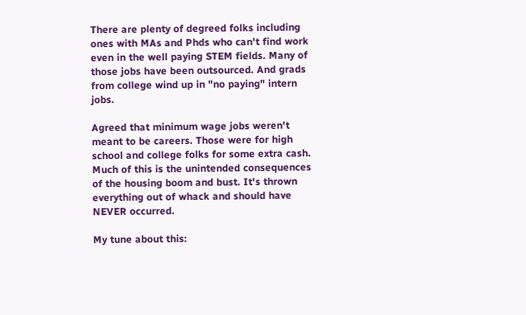There are plenty of degreed folks including ones with MAs and Phds who can't find work even in the well paying STEM fields. Many of those jobs have been outsourced. And grads from college wind up in "no paying" intern jobs.

Agreed that minimum wage jobs weren't meant to be careers. Those were for high school and college folks for some extra cash. Much of this is the unintended consequences of the housing boom and bust. It's thrown everything out of whack and should have NEVER occurred.

My tune about this: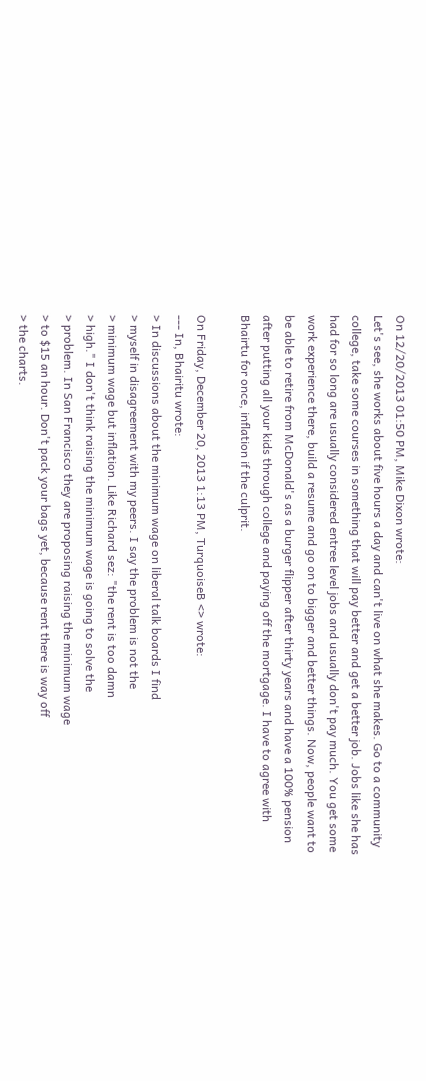On 12/20/2013 01:50 PM, Mike Dixon wrote:
Let's see, she works about five hours a day and can't live on what she makes. Go to a community college, take some courses in something that will pay better and get a better job. Jobs like she has had for so long are usually considered entree level jobs and usually don't pay much. You get some work experience there, build a resume and go on to bigger and better things. Now, people want to be able to retire from McDonald's as a burger flipper after thirty years and have a 100% pension after putting all your kids through college and paying off the mortgage. I have to agree with Bhairtu for once, inflation if the culprit.

On Friday, December 20, 2013 1:13 PM, TurquoiseB <> wrote:
--- In, Bhairitu wrote:
> In discussions about the minimum wage on liberal talk boards I find
> myself in disagreement with my peers. I say the problem is not the
> minimum wage but inflation. Like Richard sez: "the rent is too damn
> high." I don't think raising the minimum wage is going to solve the
> problem. In San Francisco they are proposing raising the minimum wage
> to $15 an hour. Don't pack your bags yet, because rent there is way off
> the charts.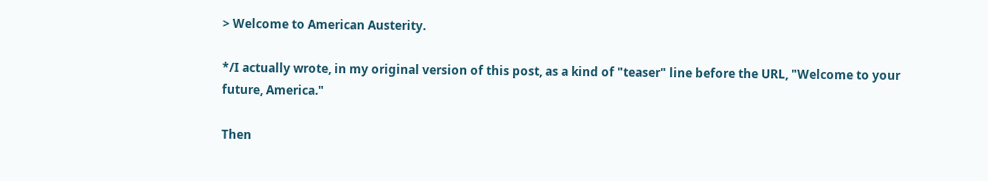> Welcome to American Austerity.

*/I actually wrote, in my original version of this post, as a kind of "teaser" line before the URL, "Welcome to your future, America."

Then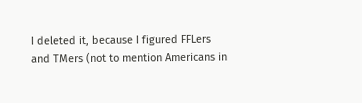I deleted it, because I figured FFLers and TMers (not to mention Americans in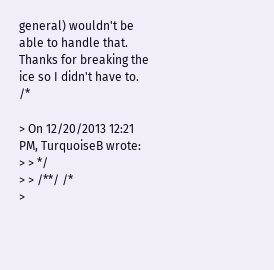general) wouldn't be able to handle that. Thanks for breaking the ice so I didn't have to. /*

> On 12/20/2013 12:21 PM, TurquoiseB wrote:
> > */
> > /**/ /*
>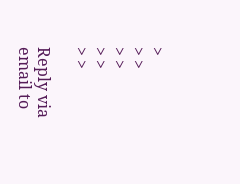>
> >
> >
> >
> >

Reply via email to